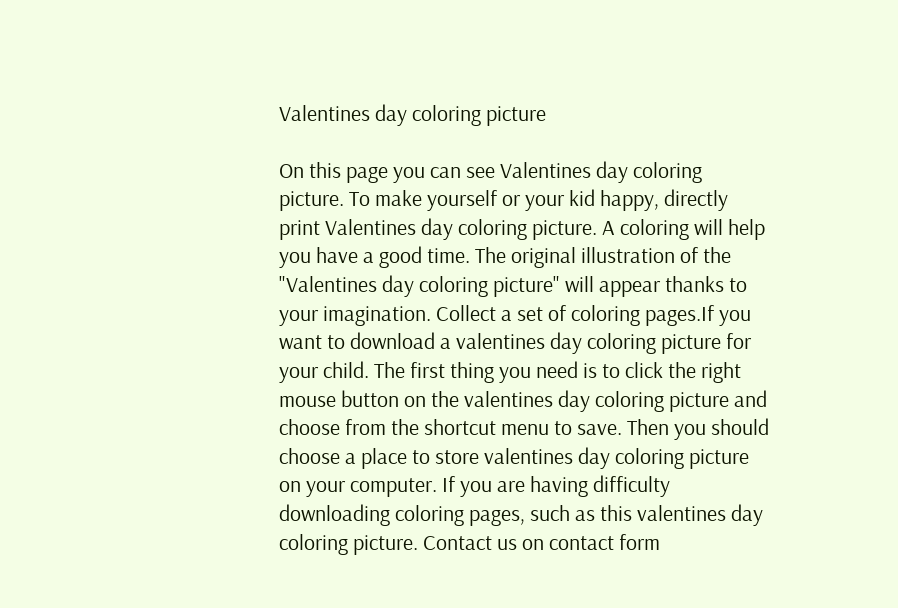Valentines day coloring picture

On this page you can see Valentines day coloring picture. To make yourself or your kid happy, directly print Valentines day coloring picture. A coloring will help you have a good time. The original illustration of the "Valentines day coloring picture" will appear thanks to your imagination. Collect a set of coloring pages.If you want to download a valentines day coloring picture for your child. The first thing you need is to click the right mouse button on the valentines day coloring picture and choose from the shortcut menu to save. Then you should choose a place to store valentines day coloring picture on your computer. If you are having difficulty downloading coloring pages, such as this valentines day coloring picture. Contact us on contact form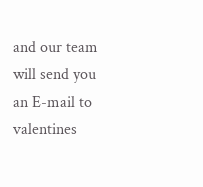and our team will send you an E-mail to valentines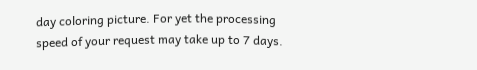day coloring picture. For yet the processing speed of your request may take up to 7 days.